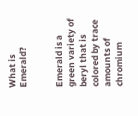What is Emerald?


Emerald is a green variety of beryl that is colored by trace amounts of chromium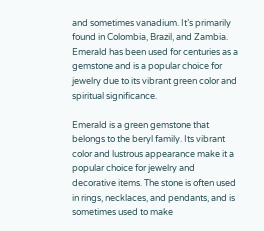and sometimes vanadium. It’s primarily found in Colombia, Brazil, and Zambia. Emerald has been used for centuries as a gemstone and is a popular choice for jewelry due to its vibrant green color and spiritual significance.

Emerald is a green gemstone that belongs to the beryl family. Its vibrant color and lustrous appearance make it a popular choice for jewelry and decorative items. The stone is often used in rings, necklaces, and pendants, and is sometimes used to make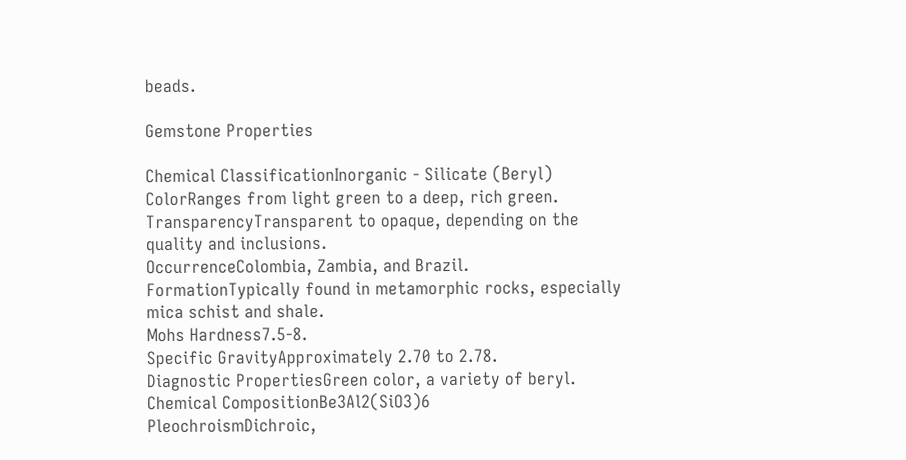beads.

Gemstone Properties

Chemical ClassificationInorganic - Silicate (Beryl)
ColorRanges from light green to a deep, rich green.
TransparencyTransparent to opaque, depending on the quality and inclusions.
OccurrenceColombia, Zambia, and Brazil.
FormationTypically found in metamorphic rocks, especially mica schist and shale.
Mohs Hardness7.5-8.
Specific GravityApproximately 2.70 to 2.78.
Diagnostic PropertiesGreen color, a variety of beryl.
Chemical CompositionBe3Al2(SiO3)6
PleochroismDichroic,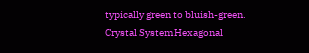typically green to bluish-green.
Crystal SystemHexagonal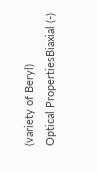(variety of Beryl)
Optical PropertiesBiaxial (-)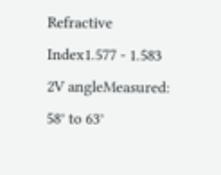Refractive Index1.577 - 1.583
2V angleMeasured: 58° to 63°